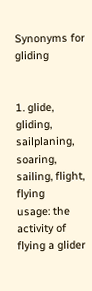Synonyms for gliding


1. glide, gliding, sailplaning, soaring, sailing, flight, flying
usage: the activity of flying a glider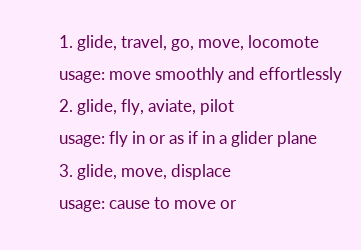1. glide, travel, go, move, locomote
usage: move smoothly and effortlessly
2. glide, fly, aviate, pilot
usage: fly in or as if in a glider plane
3. glide, move, displace
usage: cause to move or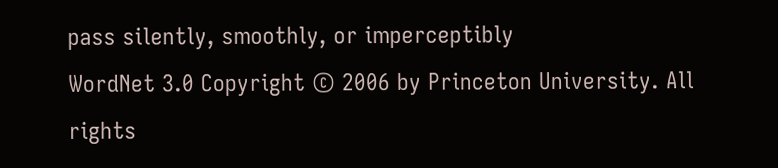pass silently, smoothly, or imperceptibly
WordNet 3.0 Copyright © 2006 by Princeton University. All rights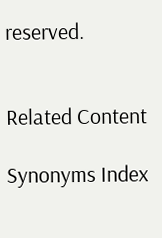reserved.


Related Content

Synonyms Index